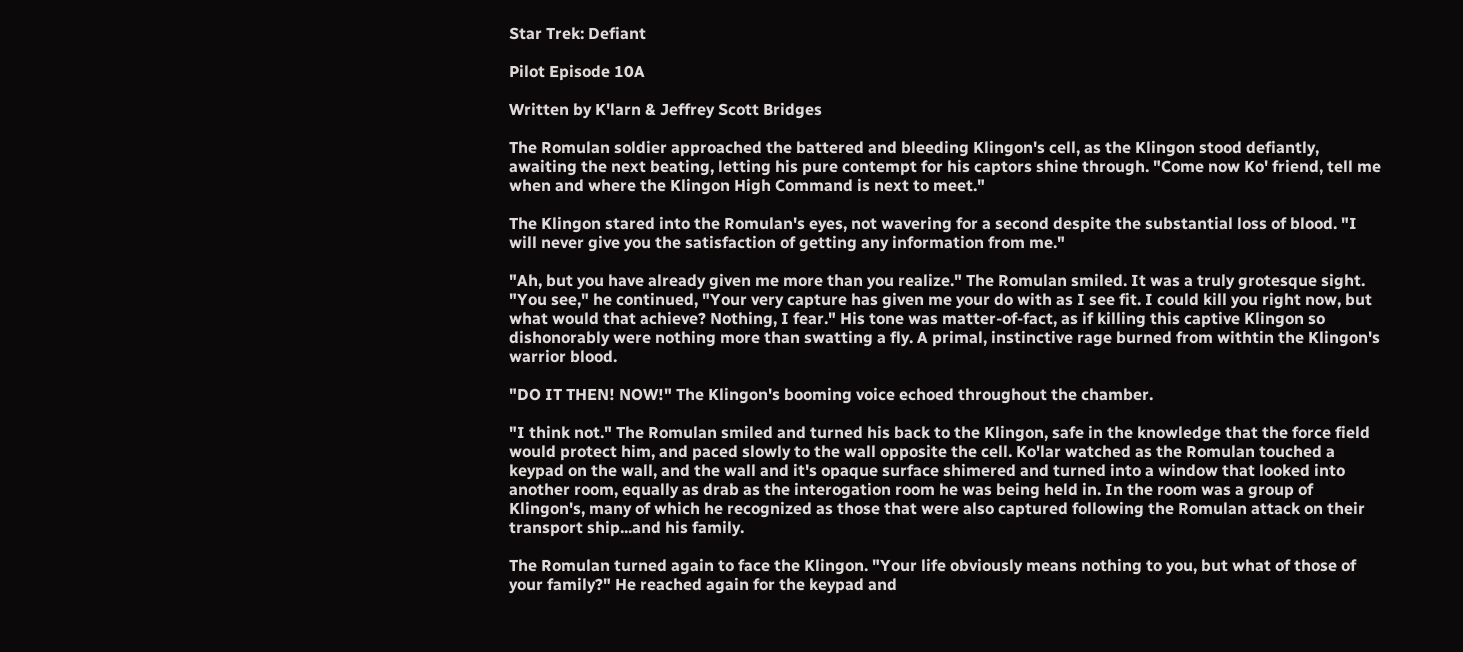Star Trek: Defiant

Pilot Episode 10A

Written by K'larn & Jeffrey Scott Bridges

The Romulan soldier approached the battered and bleeding Klingon's cell, as the Klingon stood defiantly, awaiting the next beating, letting his pure contempt for his captors shine through. "Come now Ko' friend, tell me when and where the Klingon High Command is next to meet."

The Klingon stared into the Romulan's eyes, not wavering for a second despite the substantial loss of blood. "I will never give you the satisfaction of getting any information from me."

"Ah, but you have already given me more than you realize." The Romulan smiled. It was a truly grotesque sight. "You see," he continued, "Your very capture has given me your do with as I see fit. I could kill you right now, but what would that achieve? Nothing, I fear." His tone was matter-of-fact, as if killing this captive Klingon so dishonorably were nothing more than swatting a fly. A primal, instinctive rage burned from withtin the Klingon's warrior blood.

"DO IT THEN! NOW!" The Klingon's booming voice echoed throughout the chamber.

"I think not." The Romulan smiled and turned his back to the Klingon, safe in the knowledge that the force field would protect him, and paced slowly to the wall opposite the cell. Ko'lar watched as the Romulan touched a keypad on the wall, and the wall and it's opaque surface shimered and turned into a window that looked into another room, equally as drab as the interogation room he was being held in. In the room was a group of Klingon's, many of which he recognized as those that were also captured following the Romulan attack on their transport ship...and his family.

The Romulan turned again to face the Klingon. "Your life obviously means nothing to you, but what of those of your family?" He reached again for the keypad and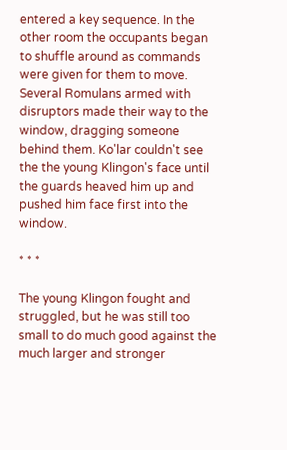entered a key sequence. In the other room the occupants began to shuffle around as commands were given for them to move. Several Romulans armed with disruptors made their way to the window, dragging someone behind them. Ko'lar couldn't see the the young Klingon's face until the guards heaved him up and pushed him face first into the window.

* * *

The young Klingon fought and struggled, but he was still too small to do much good against the much larger and stronger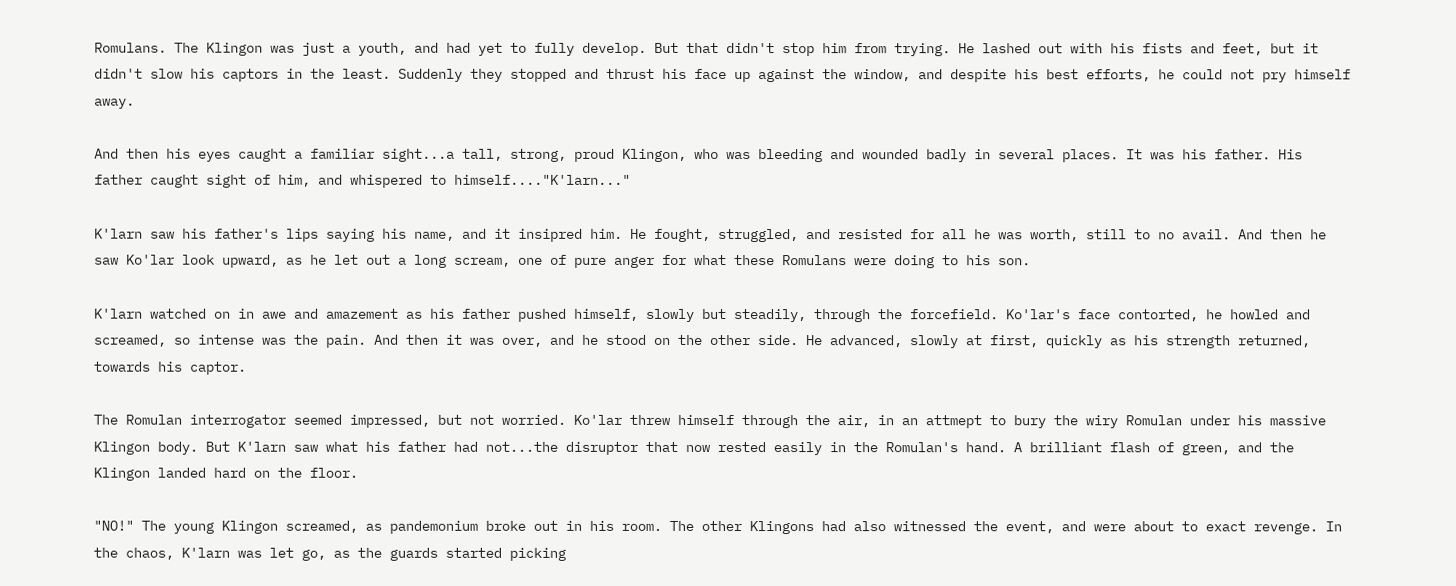Romulans. The Klingon was just a youth, and had yet to fully develop. But that didn't stop him from trying. He lashed out with his fists and feet, but it didn't slow his captors in the least. Suddenly they stopped and thrust his face up against the window, and despite his best efforts, he could not pry himself away.

And then his eyes caught a familiar sight...a tall, strong, proud Klingon, who was bleeding and wounded badly in several places. It was his father. His father caught sight of him, and whispered to himself...."K'larn..."

K'larn saw his father's lips saying his name, and it insipred him. He fought, struggled, and resisted for all he was worth, still to no avail. And then he saw Ko'lar look upward, as he let out a long scream, one of pure anger for what these Romulans were doing to his son.

K'larn watched on in awe and amazement as his father pushed himself, slowly but steadily, through the forcefield. Ko'lar's face contorted, he howled and screamed, so intense was the pain. And then it was over, and he stood on the other side. He advanced, slowly at first, quickly as his strength returned, towards his captor.

The Romulan interrogator seemed impressed, but not worried. Ko'lar threw himself through the air, in an attmept to bury the wiry Romulan under his massive Klingon body. But K'larn saw what his father had not...the disruptor that now rested easily in the Romulan's hand. A brilliant flash of green, and the Klingon landed hard on the floor.

"NO!" The young Klingon screamed, as pandemonium broke out in his room. The other Klingons had also witnessed the event, and were about to exact revenge. In the chaos, K'larn was let go, as the guards started picking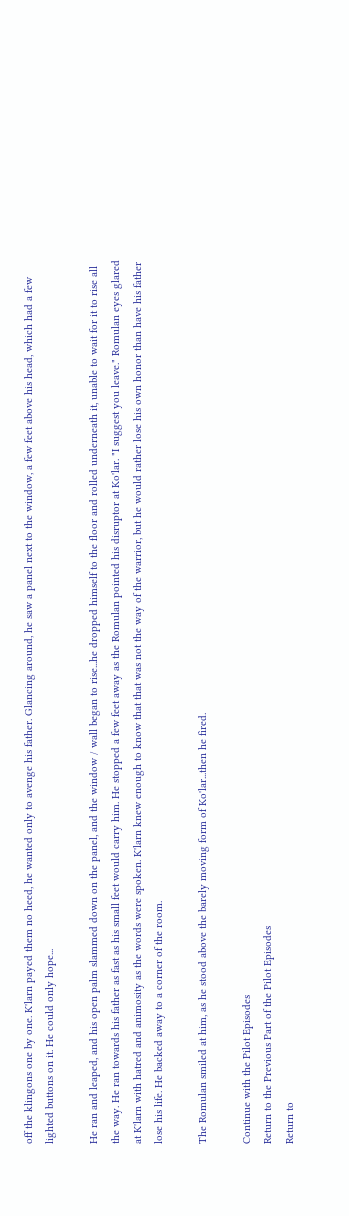off the klingons one by one. K'larn payed them no heed, he wanted only to avenge his father. Glancing around, he saw a panel next to the window, a few feet above his head, which had a few lighted buttons on it. He could only hope...

He ran and leaped, and his open palm slammed down on the panel, and the window / wall began to rise...he dropped himself to the floor and rolled underneath it, unable to wait for it to rise all the way. He ran towards his father as fast as his small feet would carry him. He stopped a few feet away as the Romulan pointed his disruptor at Ko'lar. "I suggest you leave." Romulan eyes glared at K'larn with hatred and animosity as the words were spoken. K'larn knew enough to know that that was not the way of the warrior, but he would rather lose his own honor than have his father lose his life. He backed away to a corner of the room.

The Romulan smiled at him, as he stood above the barely moving form of Ko'lar...then he fired.

Continue with the Pilot Episodes
Return to the Previous Part of the Pilot Episodes
Return to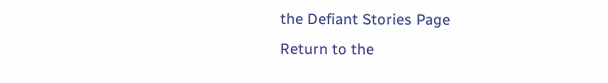the Defiant Stories Page
Return to the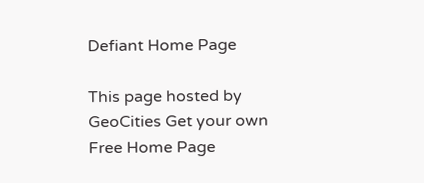Defiant Home Page

This page hosted by GeoCities Get your own Free Home Page